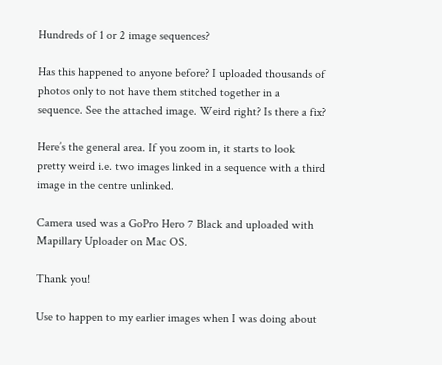Hundreds of 1 or 2 image sequences?

Has this happened to anyone before? I uploaded thousands of photos only to not have them stitched together in a sequence. See the attached image. Weird right? Is there a fix?

Here’s the general area. If you zoom in, it starts to look pretty weird i.e. two images linked in a sequence with a third image in the centre unlinked.

Camera used was a GoPro Hero 7 Black and uploaded with Mapillary Uploader on Mac OS.

Thank you!

Use to happen to my earlier images when I was doing about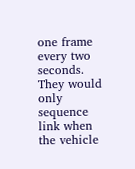one frame every two seconds. They would only sequence link when the vehicle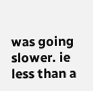was going slower. ie less than a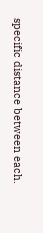specific distance between each.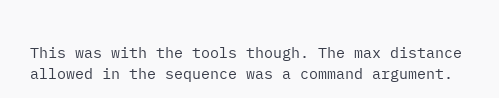This was with the tools though. The max distance allowed in the sequence was a command argument.